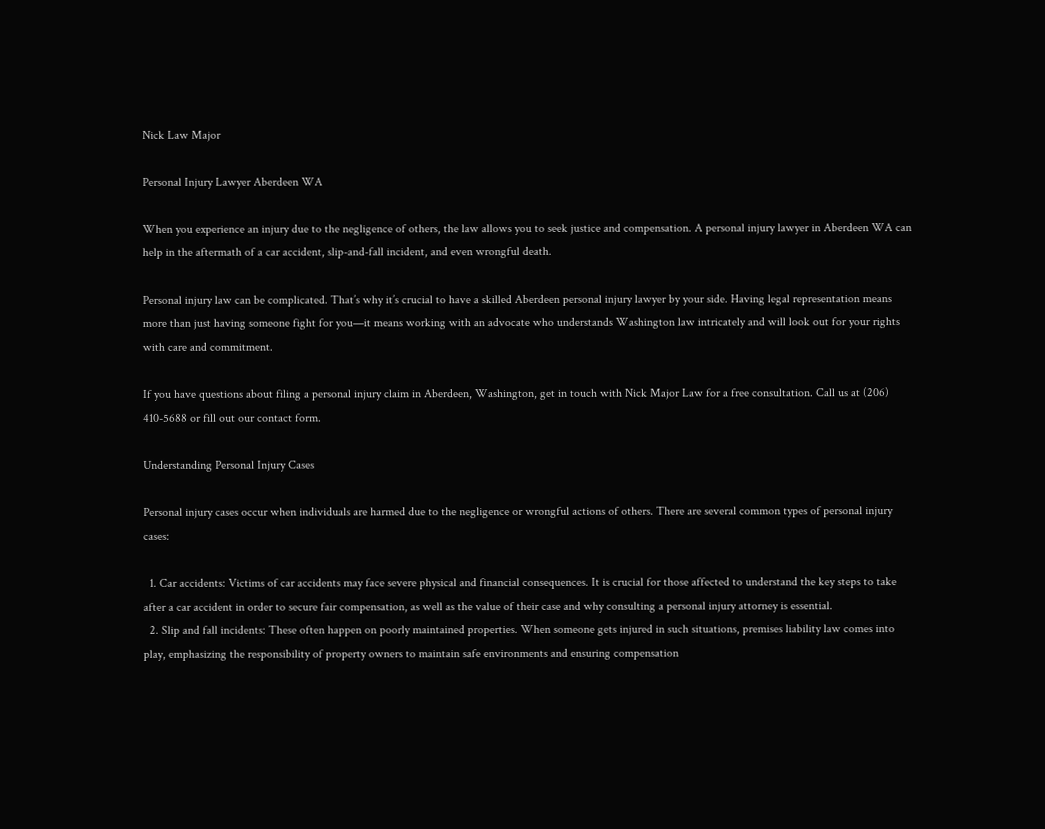Nick Law Major

Personal Injury Lawyer Aberdeen WA

When you experience an injury due to the negligence of others, the law allows you to seek justice and compensation. A personal injury lawyer in Aberdeen WA can help in the aftermath of a car accident, slip-and-fall incident, and even wrongful death.

Personal injury law can be complicated. That’s why it’s crucial to have a skilled Aberdeen personal injury lawyer by your side. Having legal representation means more than just having someone fight for you—it means working with an advocate who understands Washington law intricately and will look out for your rights with care and commitment.

If you have questions about filing a personal injury claim in Aberdeen, Washington, get in touch with Nick Major Law for a free consultation. Call us at (206) 410-5688 or fill out our contact form.

Understanding Personal Injury Cases

Personal injury cases occur when individuals are harmed due to the negligence or wrongful actions of others. There are several common types of personal injury cases:

  1. Car accidents: Victims of car accidents may face severe physical and financial consequences. It is crucial for those affected to understand the key steps to take after a car accident in order to secure fair compensation, as well as the value of their case and why consulting a personal injury attorney is essential.
  2. Slip and fall incidents: These often happen on poorly maintained properties. When someone gets injured in such situations, premises liability law comes into play, emphasizing the responsibility of property owners to maintain safe environments and ensuring compensation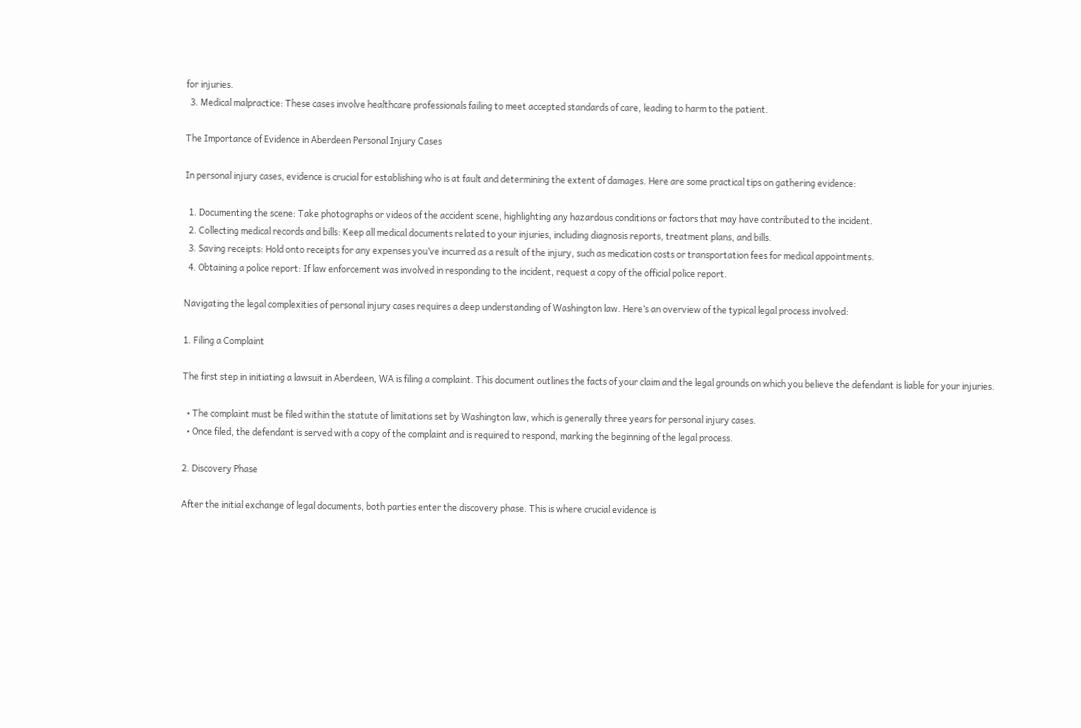for injuries.
  3. Medical malpractice: These cases involve healthcare professionals failing to meet accepted standards of care, leading to harm to the patient.

The Importance of Evidence in Aberdeen Personal Injury Cases

In personal injury cases, evidence is crucial for establishing who is at fault and determining the extent of damages. Here are some practical tips on gathering evidence:

  1. Documenting the scene: Take photographs or videos of the accident scene, highlighting any hazardous conditions or factors that may have contributed to the incident.
  2. Collecting medical records and bills: Keep all medical documents related to your injuries, including diagnosis reports, treatment plans, and bills.
  3. Saving receipts: Hold onto receipts for any expenses you’ve incurred as a result of the injury, such as medication costs or transportation fees for medical appointments.
  4. Obtaining a police report: If law enforcement was involved in responding to the incident, request a copy of the official police report.

Navigating the legal complexities of personal injury cases requires a deep understanding of Washington law. Here’s an overview of the typical legal process involved:

1. Filing a Complaint

The first step in initiating a lawsuit in Aberdeen, WA is filing a complaint. This document outlines the facts of your claim and the legal grounds on which you believe the defendant is liable for your injuries.

  • The complaint must be filed within the statute of limitations set by Washington law, which is generally three years for personal injury cases.
  • Once filed, the defendant is served with a copy of the complaint and is required to respond, marking the beginning of the legal process.

2. Discovery Phase

After the initial exchange of legal documents, both parties enter the discovery phase. This is where crucial evidence is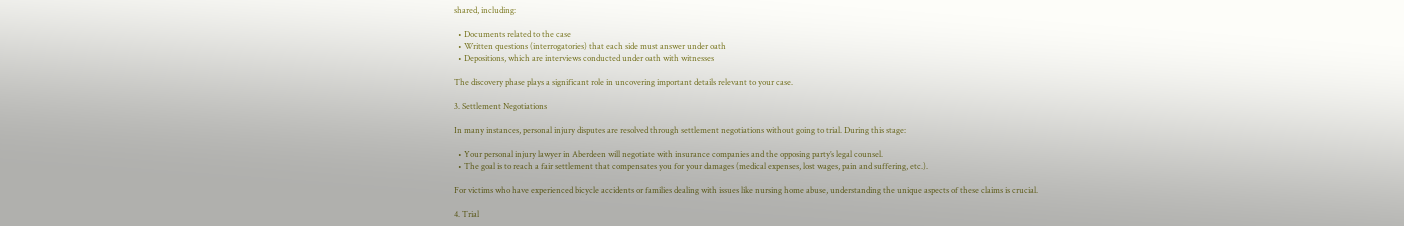shared, including:

  • Documents related to the case
  • Written questions (interrogatories) that each side must answer under oath
  • Depositions, which are interviews conducted under oath with witnesses

The discovery phase plays a significant role in uncovering important details relevant to your case.

3. Settlement Negotiations

In many instances, personal injury disputes are resolved through settlement negotiations without going to trial. During this stage:

  • Your personal injury lawyer in Aberdeen will negotiate with insurance companies and the opposing party’s legal counsel.
  • The goal is to reach a fair settlement that compensates you for your damages (medical expenses, lost wages, pain and suffering, etc.).

For victims who have experienced bicycle accidents or families dealing with issues like nursing home abuse, understanding the unique aspects of these claims is crucial.

4. Trial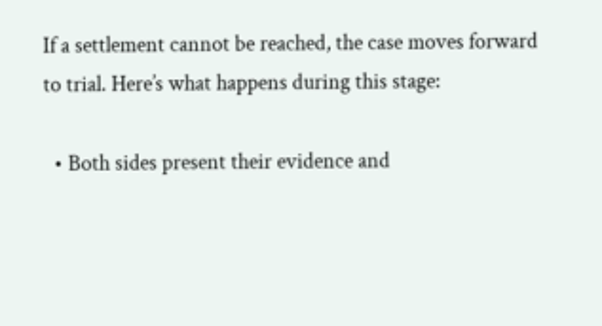If a settlement cannot be reached, the case moves forward to trial. Here’s what happens during this stage:

  • Both sides present their evidence and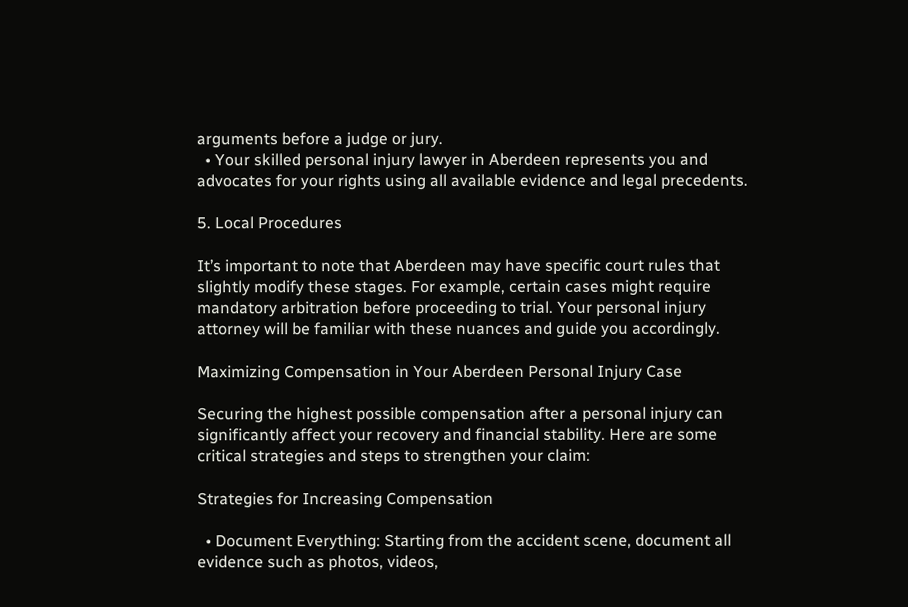arguments before a judge or jury.
  • Your skilled personal injury lawyer in Aberdeen represents you and advocates for your rights using all available evidence and legal precedents.

5. Local Procedures

It’s important to note that Aberdeen may have specific court rules that slightly modify these stages. For example, certain cases might require mandatory arbitration before proceeding to trial. Your personal injury attorney will be familiar with these nuances and guide you accordingly.

Maximizing Compensation in Your Aberdeen Personal Injury Case

Securing the highest possible compensation after a personal injury can significantly affect your recovery and financial stability. Here are some critical strategies and steps to strengthen your claim:

Strategies for Increasing Compensation

  • Document Everything: Starting from the accident scene, document all evidence such as photos, videos,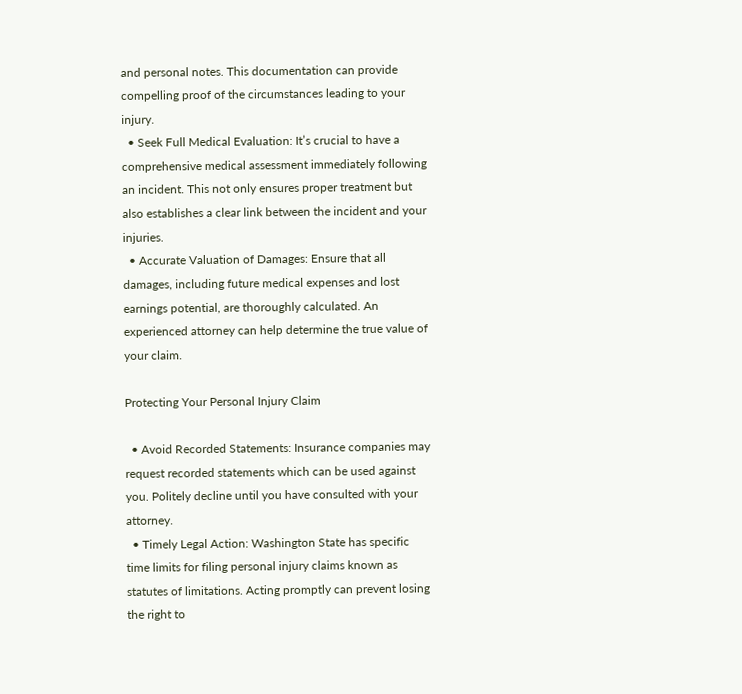and personal notes. This documentation can provide compelling proof of the circumstances leading to your injury.
  • Seek Full Medical Evaluation: It’s crucial to have a comprehensive medical assessment immediately following an incident. This not only ensures proper treatment but also establishes a clear link between the incident and your injuries.
  • Accurate Valuation of Damages: Ensure that all damages, including future medical expenses and lost earnings potential, are thoroughly calculated. An experienced attorney can help determine the true value of your claim.

Protecting Your Personal Injury Claim

  • Avoid Recorded Statements: Insurance companies may request recorded statements which can be used against you. Politely decline until you have consulted with your attorney.
  • Timely Legal Action: Washington State has specific time limits for filing personal injury claims known as statutes of limitations. Acting promptly can prevent losing the right to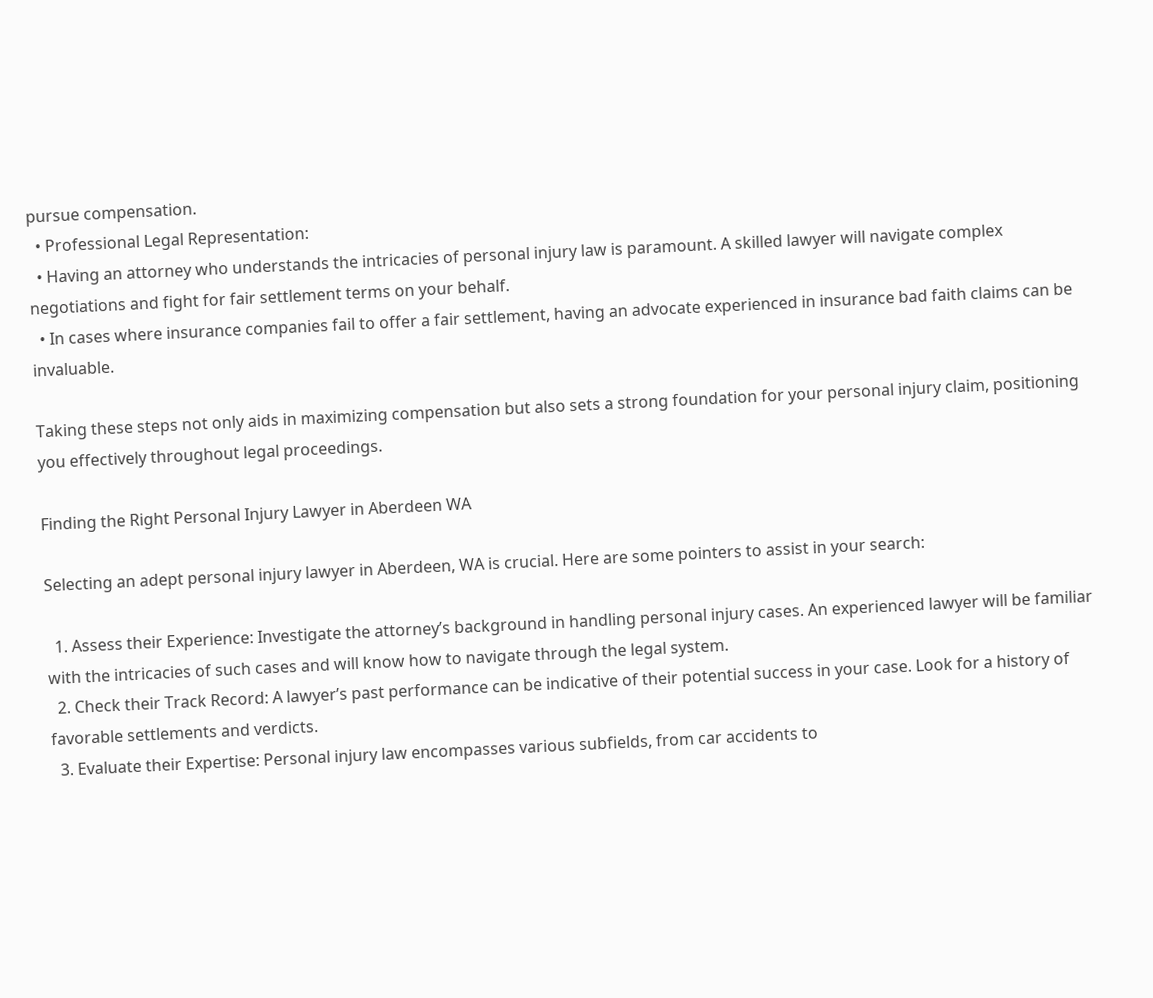pursue compensation.
  • Professional Legal Representation:
  • Having an attorney who understands the intricacies of personal injury law is paramount. A skilled lawyer will navigate complex negotiations and fight for fair settlement terms on your behalf.
  • In cases where insurance companies fail to offer a fair settlement, having an advocate experienced in insurance bad faith claims can be invaluable.

Taking these steps not only aids in maximizing compensation but also sets a strong foundation for your personal injury claim, positioning you effectively throughout legal proceedings.

Finding the Right Personal Injury Lawyer in Aberdeen WA

Selecting an adept personal injury lawyer in Aberdeen, WA is crucial. Here are some pointers to assist in your search:

  1. Assess their Experience: Investigate the attorney’s background in handling personal injury cases. An experienced lawyer will be familiar with the intricacies of such cases and will know how to navigate through the legal system.
  2. Check their Track Record: A lawyer’s past performance can be indicative of their potential success in your case. Look for a history of favorable settlements and verdicts.
  3. Evaluate their Expertise: Personal injury law encompasses various subfields, from car accidents to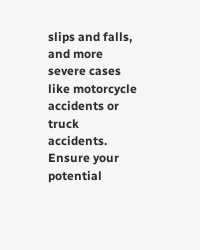slips and falls, and more severe cases like motorcycle accidents or truck accidents. Ensure your potential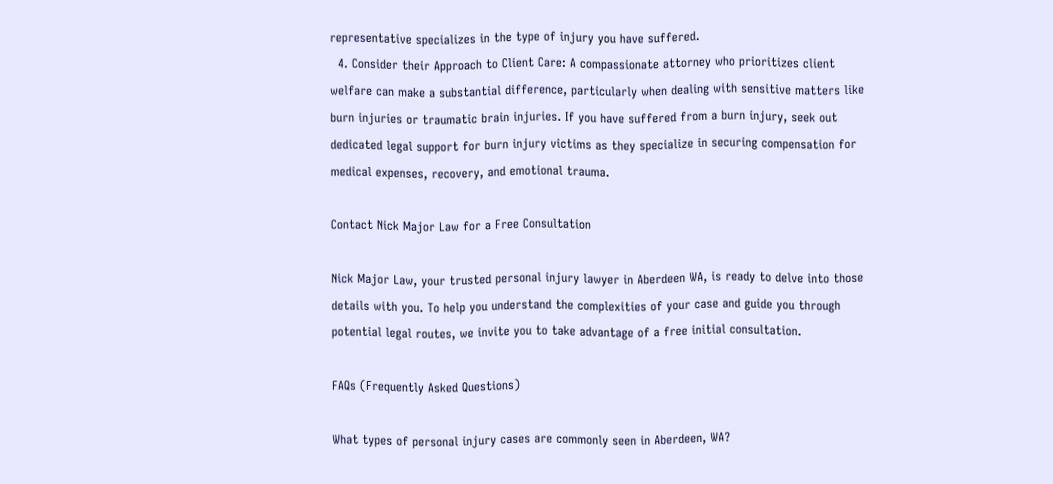representative specializes in the type of injury you have suffered.
  4. Consider their Approach to Client Care: A compassionate attorney who prioritizes client welfare can make a substantial difference, particularly when dealing with sensitive matters like burn injuries or traumatic brain injuries. If you have suffered from a burn injury, seek out dedicated legal support for burn injury victims as they specialize in securing compensation for medical expenses, recovery, and emotional trauma.

Contact Nick Major Law for a Free Consultation

Nick Major Law, your trusted personal injury lawyer in Aberdeen WA, is ready to delve into those details with you. To help you understand the complexities of your case and guide you through potential legal routes, we invite you to take advantage of a free initial consultation.

FAQs (Frequently Asked Questions)

What types of personal injury cases are commonly seen in Aberdeen, WA?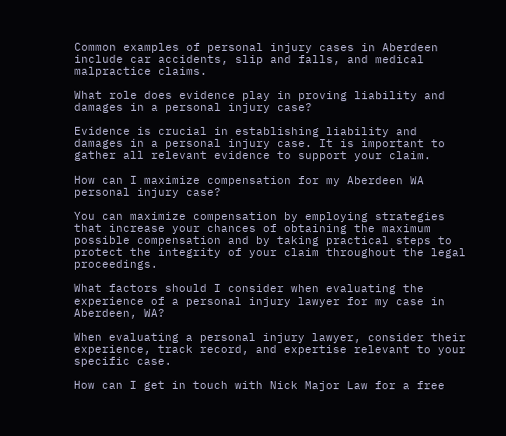Common examples of personal injury cases in Aberdeen include car accidents, slip and falls, and medical malpractice claims.

What role does evidence play in proving liability and damages in a personal injury case?

Evidence is crucial in establishing liability and damages in a personal injury case. It is important to gather all relevant evidence to support your claim.

How can I maximize compensation for my Aberdeen WA personal injury case?

You can maximize compensation by employing strategies that increase your chances of obtaining the maximum possible compensation and by taking practical steps to protect the integrity of your claim throughout the legal proceedings.

What factors should I consider when evaluating the experience of a personal injury lawyer for my case in Aberdeen, WA?

When evaluating a personal injury lawyer, consider their experience, track record, and expertise relevant to your specific case.

How can I get in touch with Nick Major Law for a free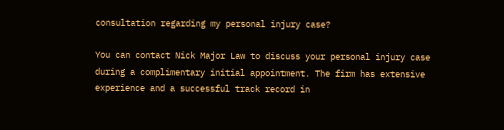consultation regarding my personal injury case?

You can contact Nick Major Law to discuss your personal injury case during a complimentary initial appointment. The firm has extensive experience and a successful track record in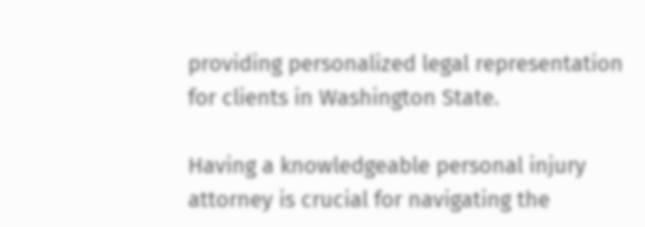providing personalized legal representation for clients in Washington State.

Having a knowledgeable personal injury attorney is crucial for navigating the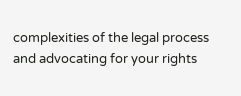complexities of the legal process and advocating for your rights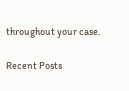throughout your case.

Recent Posts